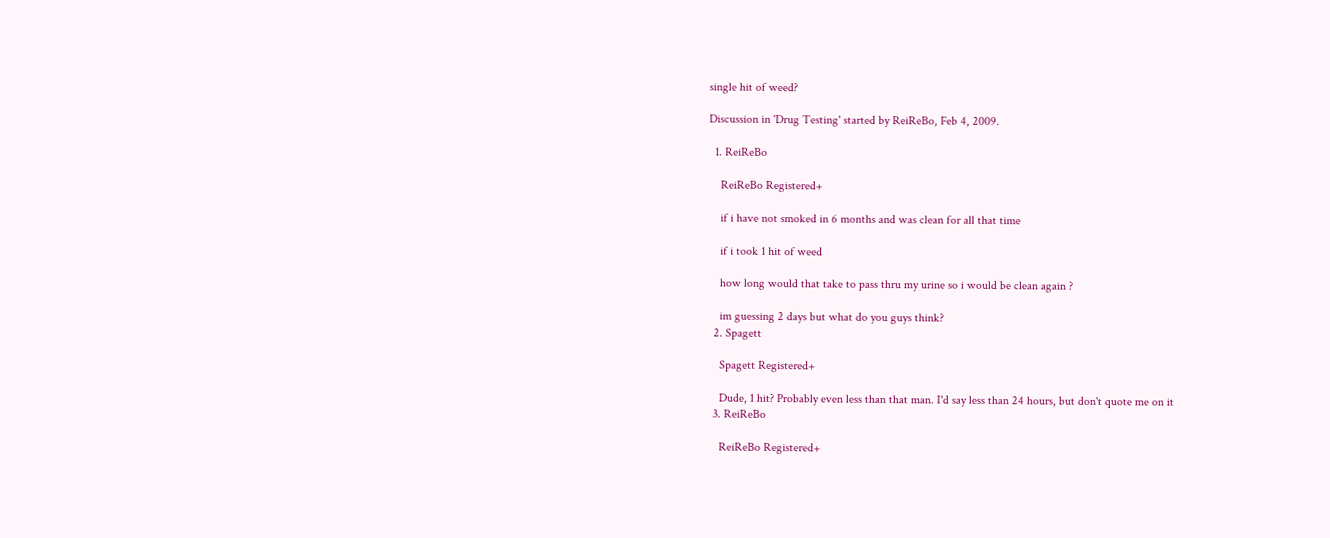single hit of weed?

Discussion in 'Drug Testing' started by ReiReBo, Feb 4, 2009.

  1. ReiReBo

    ReiReBo Registered+

    if i have not smoked in 6 months and was clean for all that time

    if i took 1 hit of weed

    how long would that take to pass thru my urine so i would be clean again ?

    im guessing 2 days but what do you guys think?
  2. Spagett

    Spagett Registered+

    Dude, 1 hit? Probably even less than that man. I'd say less than 24 hours, but don't quote me on it
  3. ReiReBo

    ReiReBo Registered+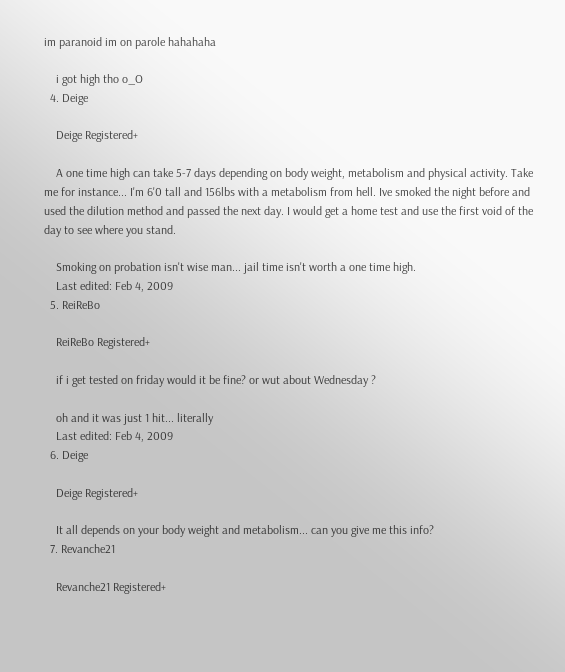im paranoid im on parole hahahaha

    i got high tho o_O
  4. Deige

    Deige Registered+

    A one time high can take 5-7 days depending on body weight, metabolism and physical activity. Take me for instance... I'm 6'0 tall and 156lbs with a metabolism from hell. Ive smoked the night before and used the dilution method and passed the next day. I would get a home test and use the first void of the day to see where you stand.

    Smoking on probation isn't wise man... jail time isn't worth a one time high.
    Last edited: Feb 4, 2009
  5. ReiReBo

    ReiReBo Registered+

    if i get tested on friday would it be fine? or wut about Wednesday ?

    oh and it was just 1 hit... literally
    Last edited: Feb 4, 2009
  6. Deige

    Deige Registered+

    It all depends on your body weight and metabolism... can you give me this info?
  7. Revanche21

    Revanche21 Registered+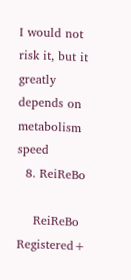I would not risk it, but it greatly depends on metabolism speed
  8. ReiReBo

    ReiReBo Registered+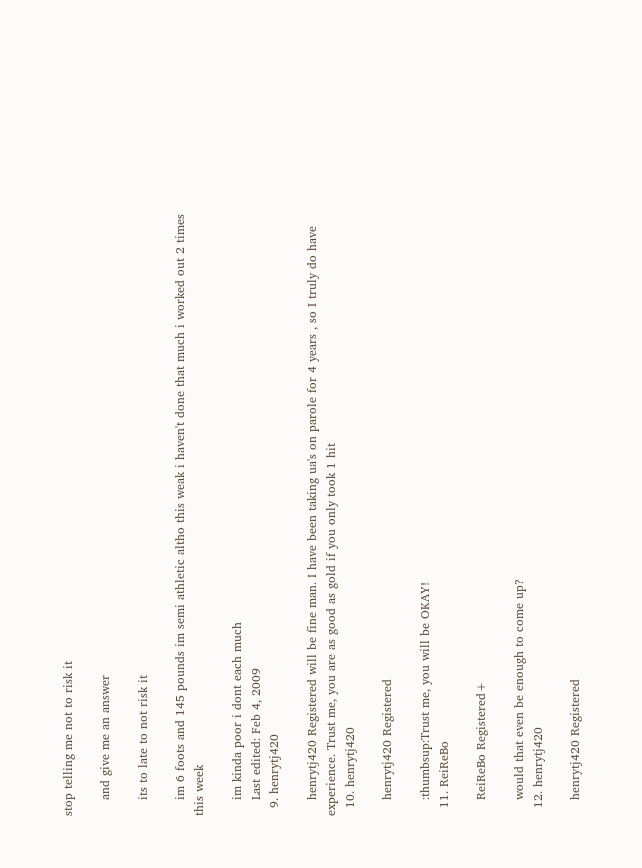stop telling me not to risk it

    and give me an answer

    its to late to not risk it

    im 6 foots and 145 pounds im semi athletic altho this weak i haven't done that much i worked out 2 times this week

    im kinda poor i dont each much
    Last edited: Feb 4, 2009
  9. henrytj420

    henrytj420 Registered will be fine man. I have been taking ua's on parole for 4 years , so I truly do have experience. Trust me, you are as good as gold if you only took 1 hit
  10. henrytj420

    henrytj420 Registered

    :thumbsup:Trust me, you will be OKAY!
  11. ReiReBo

    ReiReBo Registered+

    would that even be enough to come up?
  12. henrytj420

    henrytj420 Registered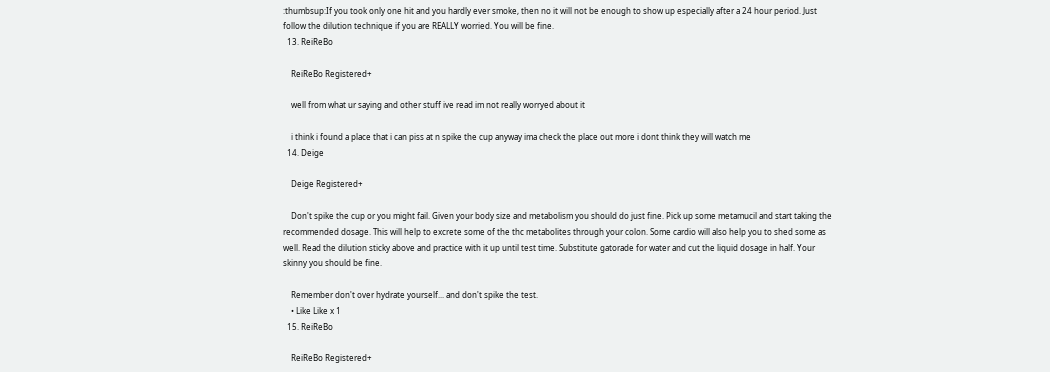:thumbsup:If you took only one hit and you hardly ever smoke, then no it will not be enough to show up especially after a 24 hour period. Just follow the dilution technique if you are REALLY worried. You will be fine.
  13. ReiReBo

    ReiReBo Registered+

    well from what ur saying and other stuff ive read im not really worryed about it

    i think i found a place that i can piss at n spike the cup anyway ima check the place out more i dont think they will watch me
  14. Deige

    Deige Registered+

    Don't spike the cup or you might fail. Given your body size and metabolism you should do just fine. Pick up some metamucil and start taking the recommended dosage. This will help to excrete some of the thc metabolites through your colon. Some cardio will also help you to shed some as well. Read the dilution sticky above and practice with it up until test time. Substitute gatorade for water and cut the liquid dosage in half. Your skinny you should be fine.

    Remember don't over hydrate yourself... and don't spike the test.
    • Like Like x 1
  15. ReiReBo

    ReiReBo Registered+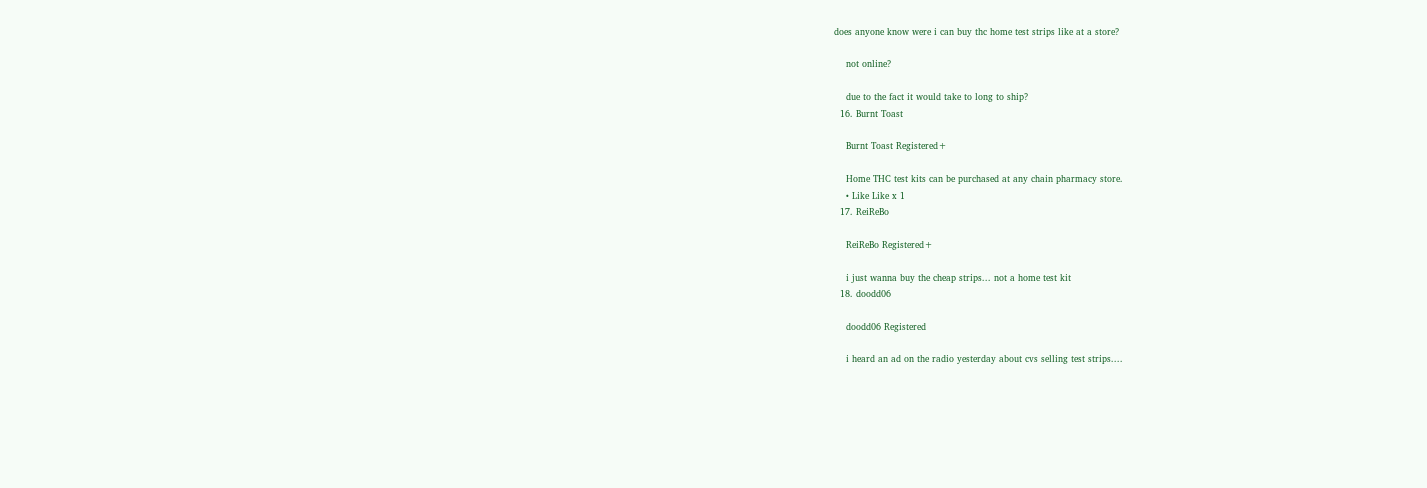does anyone know were i can buy thc home test strips like at a store?

    not online?

    due to the fact it would take to long to ship?
  16. Burnt Toast

    Burnt Toast Registered+

    Home THC test kits can be purchased at any chain pharmacy store.
    • Like Like x 1
  17. ReiReBo

    ReiReBo Registered+

    i just wanna buy the cheap strips... not a home test kit
  18. doodd06

    doodd06 Registered

    i heard an ad on the radio yesterday about cvs selling test strips....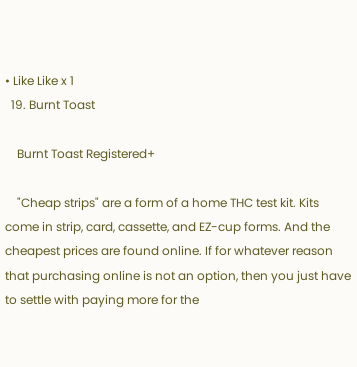• Like Like x 1
  19. Burnt Toast

    Burnt Toast Registered+

    "Cheap strips" are a form of a home THC test kit. Kits come in strip, card, cassette, and EZ-cup forms. And the cheapest prices are found online. If for whatever reason that purchasing online is not an option, then you just have to settle with paying more for the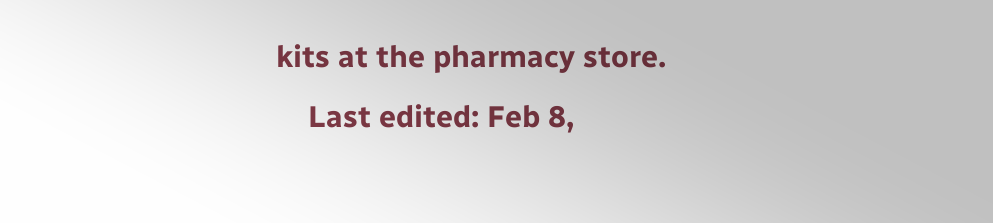kits at the pharmacy store.
    Last edited: Feb 8,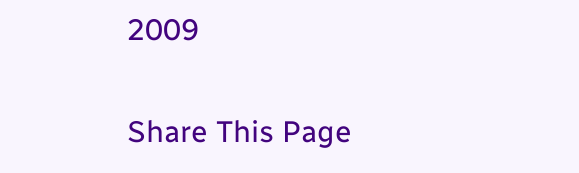2009

Share This Page